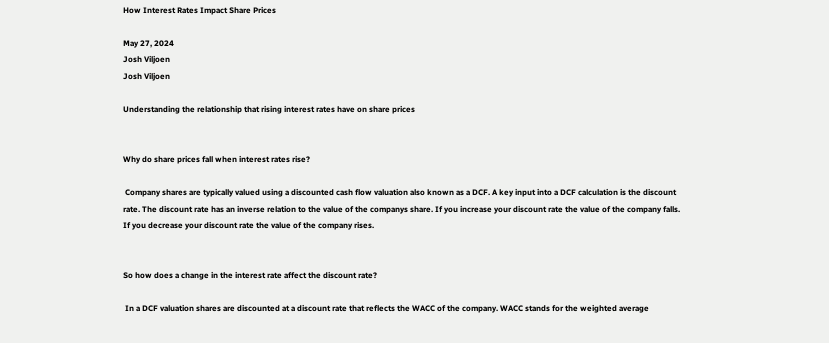How Interest Rates Impact Share Prices

May 27, 2024
Josh Viljoen
Josh Viljoen

Understanding the relationship that rising interest rates have on share prices


Why do share prices fall when interest rates rise?

 Company shares are typically valued using a discounted cash flow valuation also known as a DCF. A key input into a DCF calculation is the discount rate. The discount rate has an inverse relation to the value of the companys share. If you increase your discount rate the value of the company falls. If you decrease your discount rate the value of the company rises.


So how does a change in the interest rate affect the discount rate?

 In a DCF valuation shares are discounted at a discount rate that reflects the WACC of the company. WACC stands for the weighted average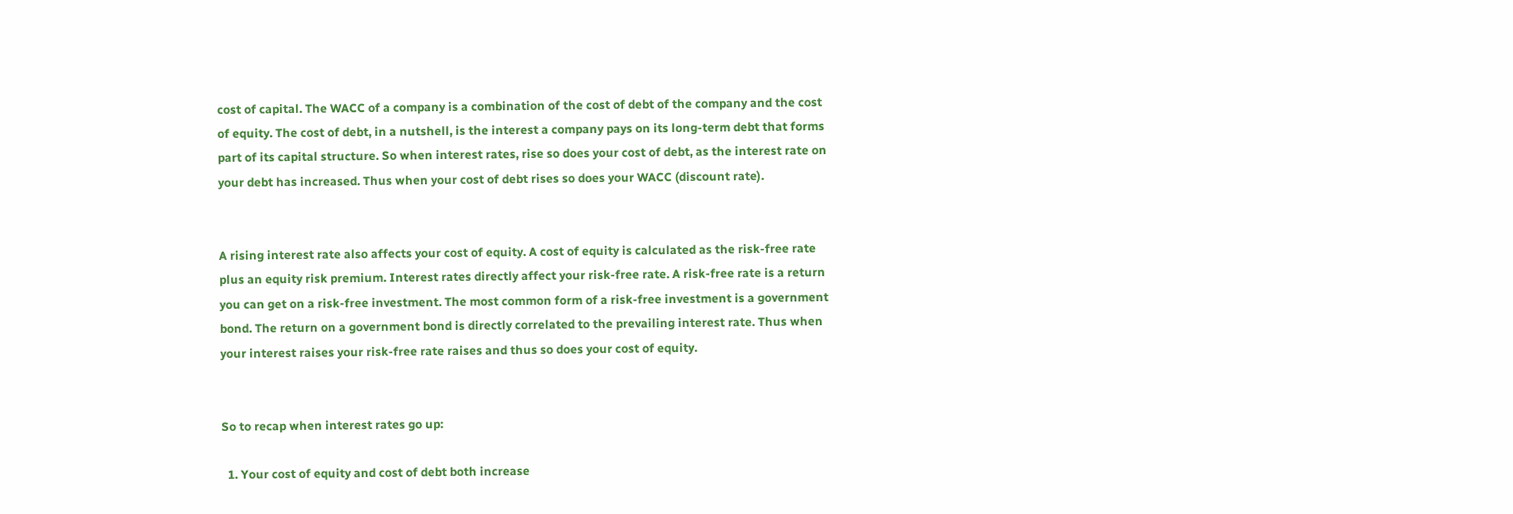cost of capital. The WACC of a company is a combination of the cost of debt of the company and the cost of equity. The cost of debt, in a nutshell, is the interest a company pays on its long-term debt that forms part of its capital structure. So when interest rates, rise so does your cost of debt, as the interest rate on your debt has increased. Thus when your cost of debt rises so does your WACC (discount rate).


A rising interest rate also affects your cost of equity. A cost of equity is calculated as the risk-free rate plus an equity risk premium. Interest rates directly affect your risk-free rate. A risk-free rate is a return you can get on a risk-free investment. The most common form of a risk-free investment is a government bond. The return on a government bond is directly correlated to the prevailing interest rate. Thus when your interest raises your risk-free rate raises and thus so does your cost of equity.


So to recap when interest rates go up:

  1. Your cost of equity and cost of debt both increase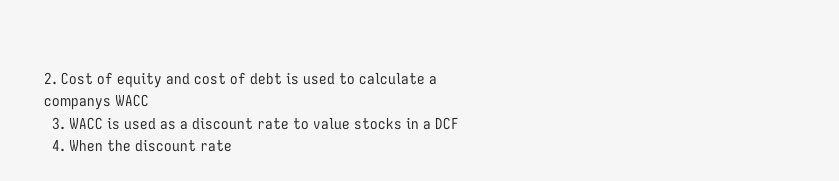2. Cost of equity and cost of debt is used to calculate a companys WACC
  3. WACC is used as a discount rate to value stocks in a DCF
  4. When the discount rate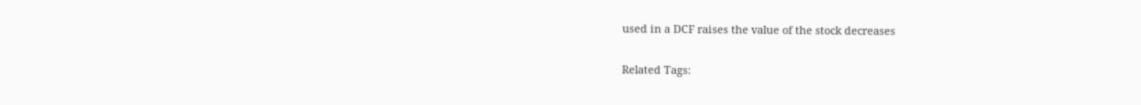used in a DCF raises the value of the stock decreases

Related Tags: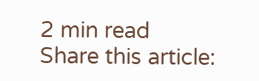2 min read
Share this article: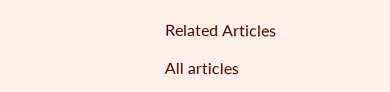Related Articles

All articles